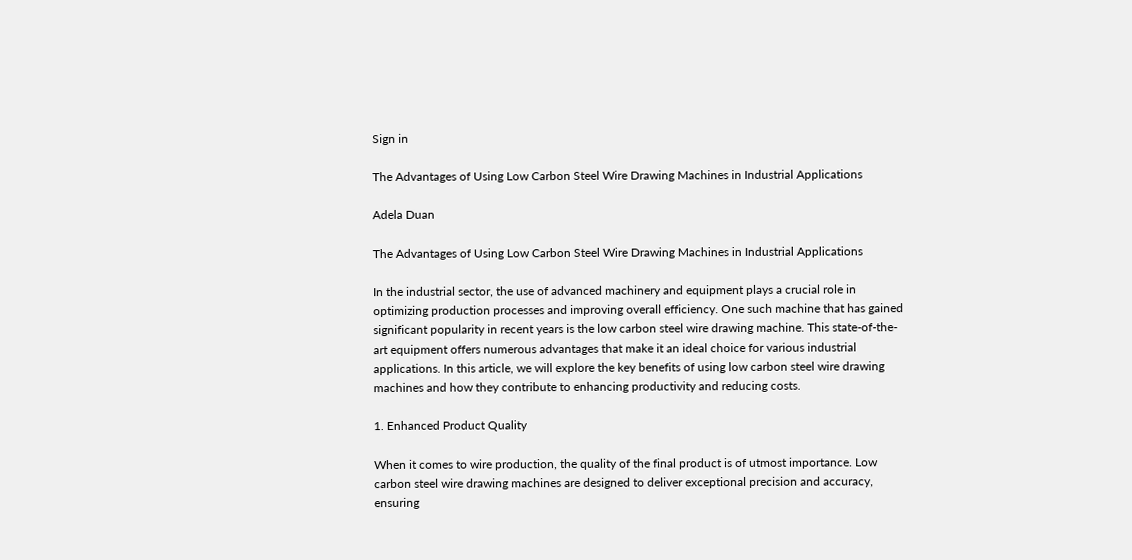Sign in

The Advantages of Using Low Carbon Steel Wire Drawing Machines in Industrial Applications

Adela Duan

The Advantages of Using Low Carbon Steel Wire Drawing Machines in Industrial Applications

In the industrial sector, the use of advanced machinery and equipment plays a crucial role in optimizing production processes and improving overall efficiency. One such machine that has gained significant popularity in recent years is the low carbon steel wire drawing machine. This state-of-the-art equipment offers numerous advantages that make it an ideal choice for various industrial applications. In this article, we will explore the key benefits of using low carbon steel wire drawing machines and how they contribute to enhancing productivity and reducing costs.

1. Enhanced Product Quality

When it comes to wire production, the quality of the final product is of utmost importance. Low carbon steel wire drawing machines are designed to deliver exceptional precision and accuracy, ensuring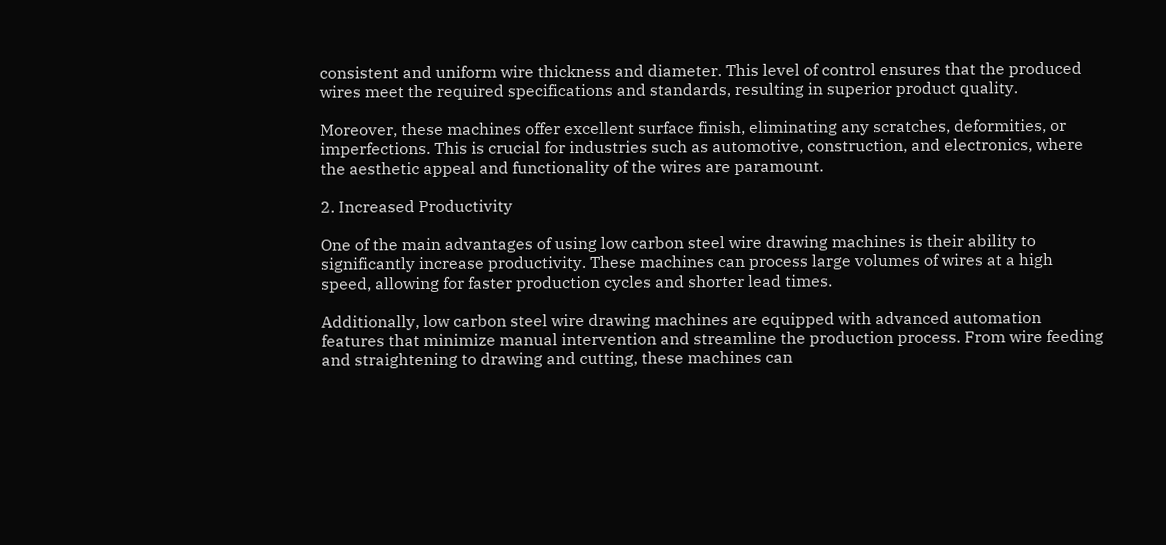consistent and uniform wire thickness and diameter. This level of control ensures that the produced wires meet the required specifications and standards, resulting in superior product quality.

Moreover, these machines offer excellent surface finish, eliminating any scratches, deformities, or imperfections. This is crucial for industries such as automotive, construction, and electronics, where the aesthetic appeal and functionality of the wires are paramount.

2. Increased Productivity

One of the main advantages of using low carbon steel wire drawing machines is their ability to significantly increase productivity. These machines can process large volumes of wires at a high speed, allowing for faster production cycles and shorter lead times.

Additionally, low carbon steel wire drawing machines are equipped with advanced automation features that minimize manual intervention and streamline the production process. From wire feeding and straightening to drawing and cutting, these machines can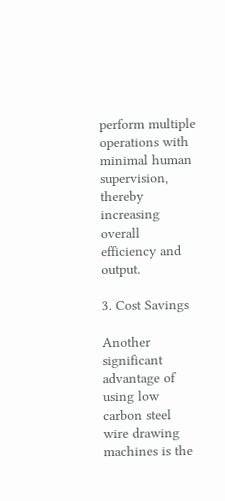perform multiple operations with minimal human supervision, thereby increasing overall efficiency and output.

3. Cost Savings

Another significant advantage of using low carbon steel wire drawing machines is the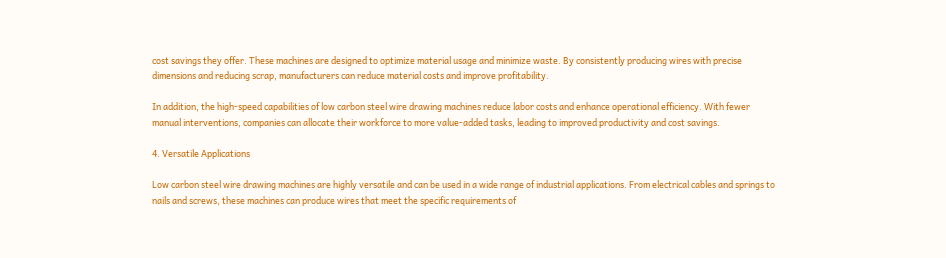cost savings they offer. These machines are designed to optimize material usage and minimize waste. By consistently producing wires with precise dimensions and reducing scrap, manufacturers can reduce material costs and improve profitability.

In addition, the high-speed capabilities of low carbon steel wire drawing machines reduce labor costs and enhance operational efficiency. With fewer manual interventions, companies can allocate their workforce to more value-added tasks, leading to improved productivity and cost savings.

4. Versatile Applications

Low carbon steel wire drawing machines are highly versatile and can be used in a wide range of industrial applications. From electrical cables and springs to nails and screws, these machines can produce wires that meet the specific requirements of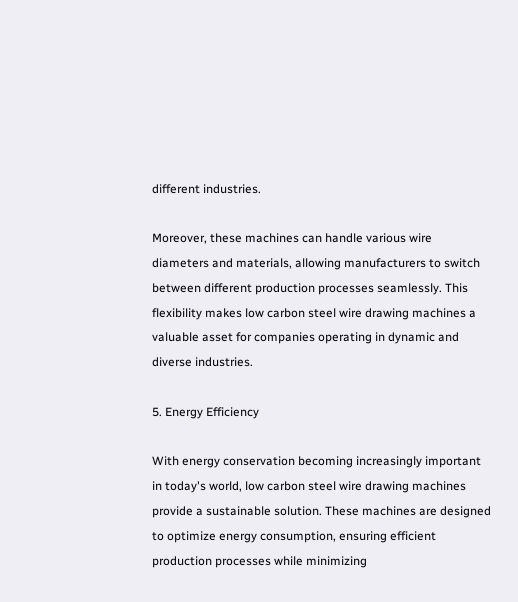different industries.

Moreover, these machines can handle various wire diameters and materials, allowing manufacturers to switch between different production processes seamlessly. This flexibility makes low carbon steel wire drawing machines a valuable asset for companies operating in dynamic and diverse industries.

5. Energy Efficiency

With energy conservation becoming increasingly important in today's world, low carbon steel wire drawing machines provide a sustainable solution. These machines are designed to optimize energy consumption, ensuring efficient production processes while minimizing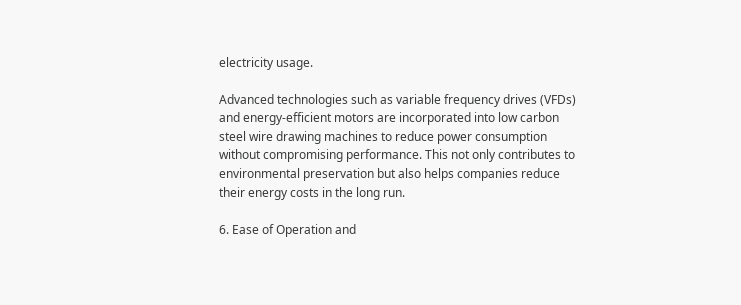electricity usage.

Advanced technologies such as variable frequency drives (VFDs) and energy-efficient motors are incorporated into low carbon steel wire drawing machines to reduce power consumption without compromising performance. This not only contributes to environmental preservation but also helps companies reduce their energy costs in the long run.

6. Ease of Operation and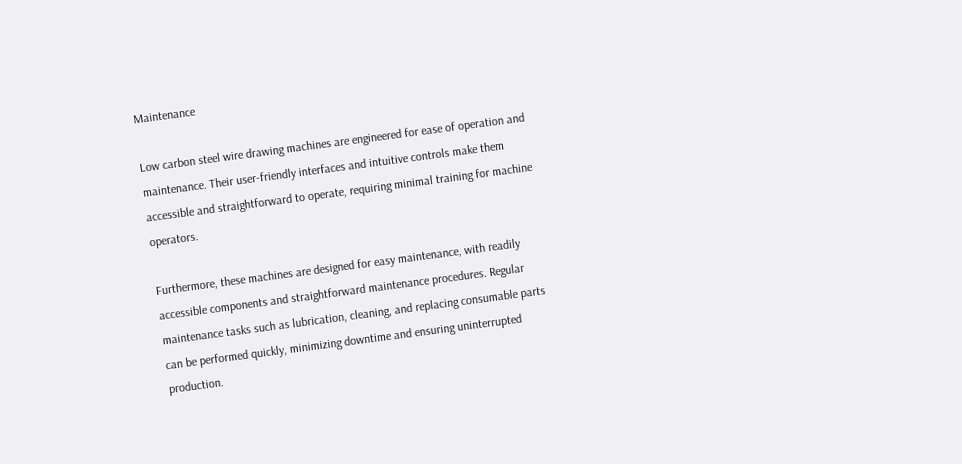Maintenance

Low carbon steel wire drawing machines are engineered for ease of operation and maintenance. Their user-friendly interfaces and intuitive controls make them accessible and straightforward to operate, requiring minimal training for machine operators.

Furthermore, these machines are designed for easy maintenance, with readily accessible components and straightforward maintenance procedures. Regular maintenance tasks such as lubrication, cleaning, and replacing consumable parts can be performed quickly, minimizing downtime and ensuring uninterrupted production.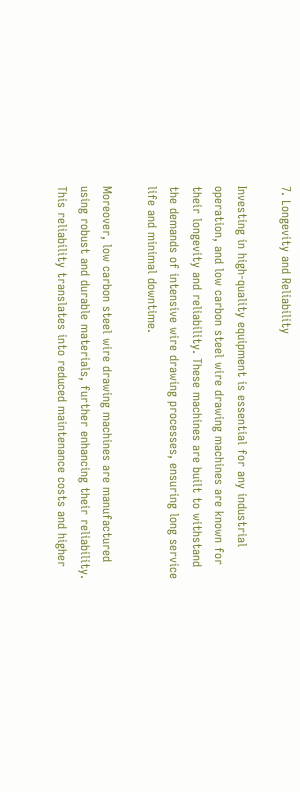7. Longevity and Reliability

Investing in high-quality equipment is essential for any industrial operation, and low carbon steel wire drawing machines are known for their longevity and reliability. These machines are built to withstand the demands of intensive wire drawing processes, ensuring long service life and minimal downtime.

Moreover, low carbon steel wire drawing machines are manufactured using robust and durable materials, further enhancing their reliability. This reliability translates into reduced maintenance costs and higher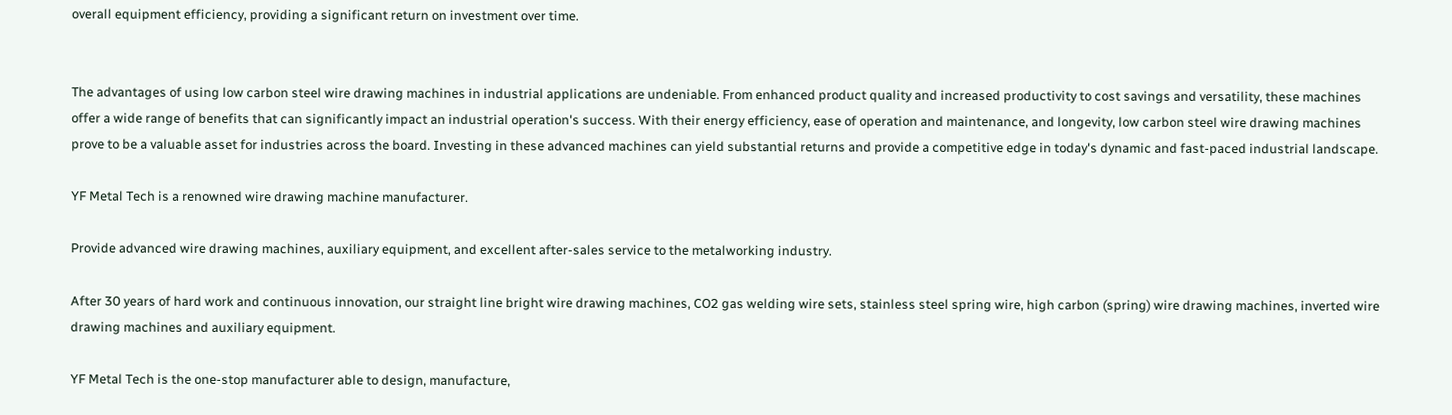overall equipment efficiency, providing a significant return on investment over time.


The advantages of using low carbon steel wire drawing machines in industrial applications are undeniable. From enhanced product quality and increased productivity to cost savings and versatility, these machines offer a wide range of benefits that can significantly impact an industrial operation's success. With their energy efficiency, ease of operation and maintenance, and longevity, low carbon steel wire drawing machines prove to be a valuable asset for industries across the board. Investing in these advanced machines can yield substantial returns and provide a competitive edge in today's dynamic and fast-paced industrial landscape.

YF Metal Tech is a renowned wire drawing machine manufacturer.

Provide advanced wire drawing machines, auxiliary equipment, and excellent after-sales service to the metalworking industry.

After 30 years of hard work and continuous innovation, our straight line bright wire drawing machines, CO2 gas welding wire sets, stainless steel spring wire, high carbon (spring) wire drawing machines, inverted wire drawing machines and auxiliary equipment.

YF Metal Tech is the one-stop manufacturer able to design, manufacture,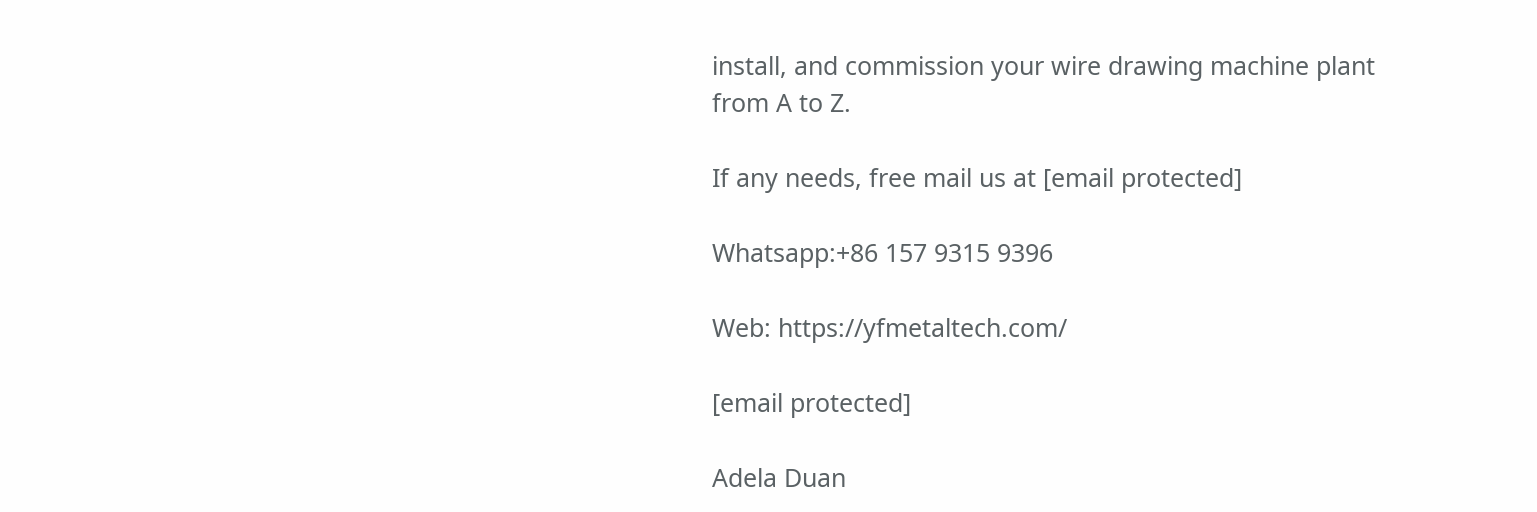install, and commission your wire drawing machine plant from A to Z.

If any needs, free mail us at [email protected]

Whatsapp:+86 157 9315 9396

Web: https://yfmetaltech.com/

[email protected]

Adela Duan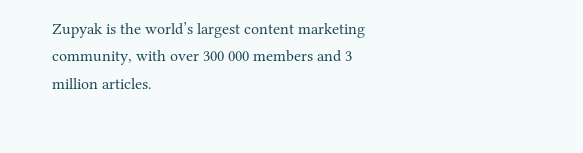Zupyak is the world’s largest content marketing community, with over 300 000 members and 3 million articles.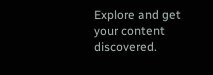Explore and get your content discovered.